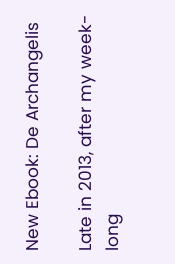New Ebook: De Archangelis

Late in 2013, after my week-long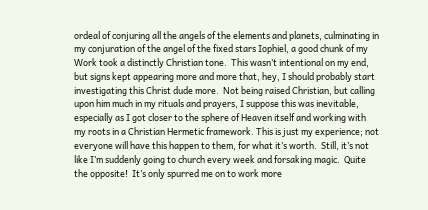ordeal of conjuring all the angels of the elements and planets, culminating in my conjuration of the angel of the fixed stars Iophiel, a good chunk of my Work took a distinctly Christian tone.  This wasn’t intentional on my end, but signs kept appearing more and more that, hey, I should probably start investigating this Christ dude more.  Not being raised Christian, but calling upon him much in my rituals and prayers, I suppose this was inevitable, especially as I got closer to the sphere of Heaven itself and working with my roots in a Christian Hermetic framework. This is just my experience; not everyone will have this happen to them, for what it’s worth.  Still, it’s not like I’m suddenly going to church every week and forsaking magic.  Quite the opposite!  It’s only spurred me on to work more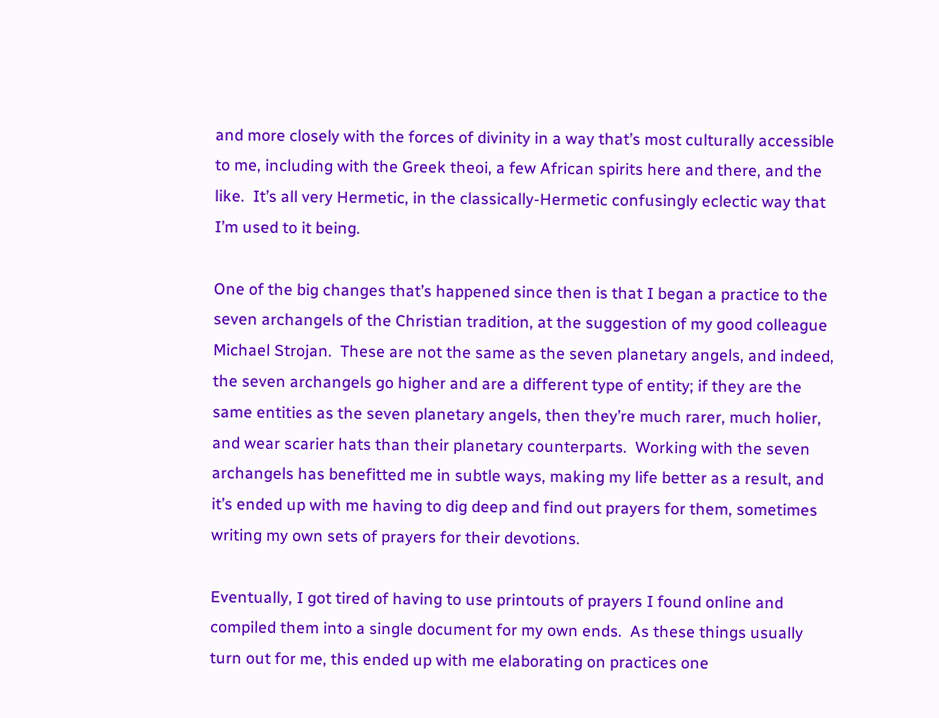and more closely with the forces of divinity in a way that’s most culturally accessible to me, including with the Greek theoi, a few African spirits here and there, and the like.  It’s all very Hermetic, in the classically-Hermetic confusingly eclectic way that I’m used to it being.

One of the big changes that’s happened since then is that I began a practice to the seven archangels of the Christian tradition, at the suggestion of my good colleague Michael Strojan.  These are not the same as the seven planetary angels, and indeed, the seven archangels go higher and are a different type of entity; if they are the same entities as the seven planetary angels, then they’re much rarer, much holier, and wear scarier hats than their planetary counterparts.  Working with the seven archangels has benefitted me in subtle ways, making my life better as a result, and it’s ended up with me having to dig deep and find out prayers for them, sometimes writing my own sets of prayers for their devotions.

Eventually, I got tired of having to use printouts of prayers I found online and compiled them into a single document for my own ends.  As these things usually turn out for me, this ended up with me elaborating on practices one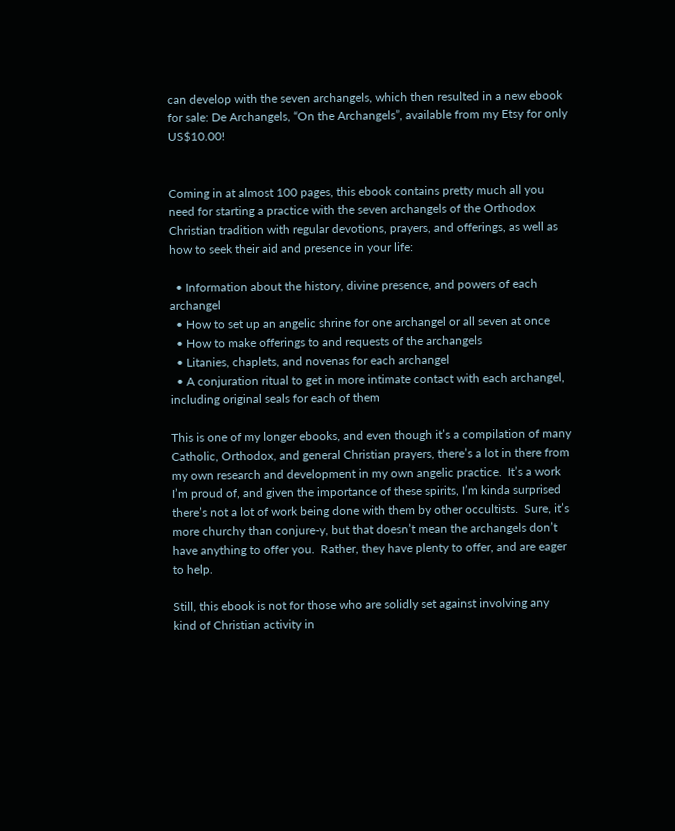can develop with the seven archangels, which then resulted in a new ebook for sale: De Archangels, “On the Archangels”, available from my Etsy for only US$10.00!


Coming in at almost 100 pages, this ebook contains pretty much all you need for starting a practice with the seven archangels of the Orthodox Christian tradition with regular devotions, prayers, and offerings, as well as how to seek their aid and presence in your life:

  • Information about the history, divine presence, and powers of each archangel
  • How to set up an angelic shrine for one archangel or all seven at once
  • How to make offerings to and requests of the archangels
  • Litanies, chaplets, and novenas for each archangel
  • A conjuration ritual to get in more intimate contact with each archangel, including original seals for each of them

This is one of my longer ebooks, and even though it’s a compilation of many Catholic, Orthodox, and general Christian prayers, there’s a lot in there from my own research and development in my own angelic practice.  It’s a work I’m proud of, and given the importance of these spirits, I’m kinda surprised there’s not a lot of work being done with them by other occultists.  Sure, it’s more churchy than conjure-y, but that doesn’t mean the archangels don’t have anything to offer you.  Rather, they have plenty to offer, and are eager to help.

Still, this ebook is not for those who are solidly set against involving any kind of Christian activity in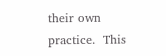their own practice.  This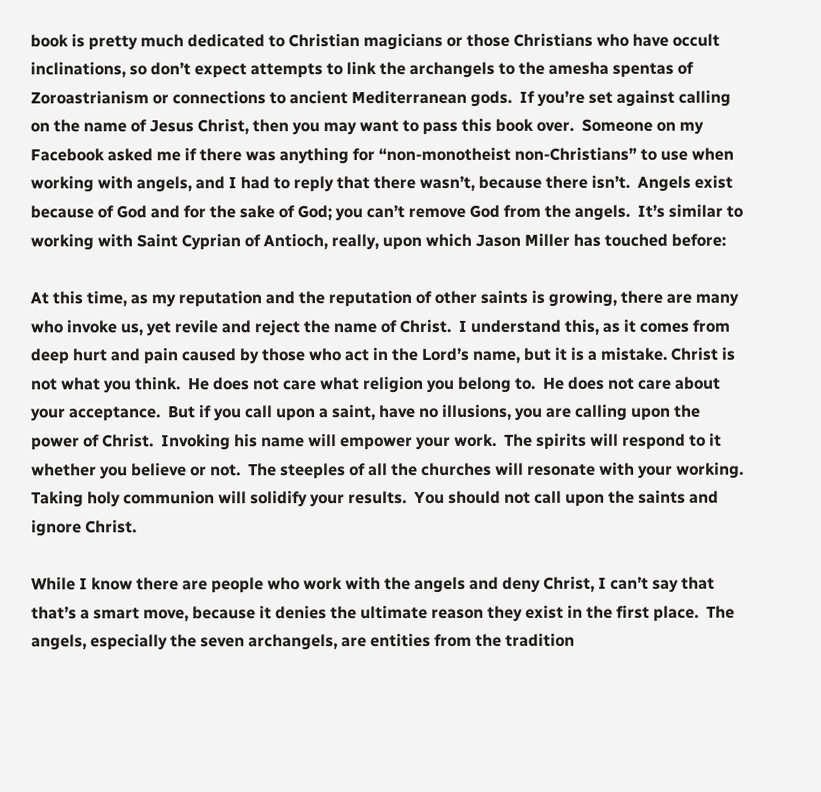book is pretty much dedicated to Christian magicians or those Christians who have occult inclinations, so don’t expect attempts to link the archangels to the amesha spentas of Zoroastrianism or connections to ancient Mediterranean gods.  If you’re set against calling on the name of Jesus Christ, then you may want to pass this book over.  Someone on my Facebook asked me if there was anything for “non-monotheist non-Christians” to use when working with angels, and I had to reply that there wasn’t, because there isn’t.  Angels exist because of God and for the sake of God; you can’t remove God from the angels.  It’s similar to working with Saint Cyprian of Antioch, really, upon which Jason Miller has touched before:

At this time, as my reputation and the reputation of other saints is growing, there are many who invoke us, yet revile and reject the name of Christ.  I understand this, as it comes from deep hurt and pain caused by those who act in the Lord’s name, but it is a mistake. Christ is not what you think.  He does not care what religion you belong to.  He does not care about your acceptance.  But if you call upon a saint, have no illusions, you are calling upon the power of Christ.  Invoking his name will empower your work.  The spirits will respond to it whether you believe or not.  The steeples of all the churches will resonate with your working.  Taking holy communion will solidify your results.  You should not call upon the saints and ignore Christ.

While I know there are people who work with the angels and deny Christ, I can’t say that that’s a smart move, because it denies the ultimate reason they exist in the first place.  The angels, especially the seven archangels, are entities from the tradition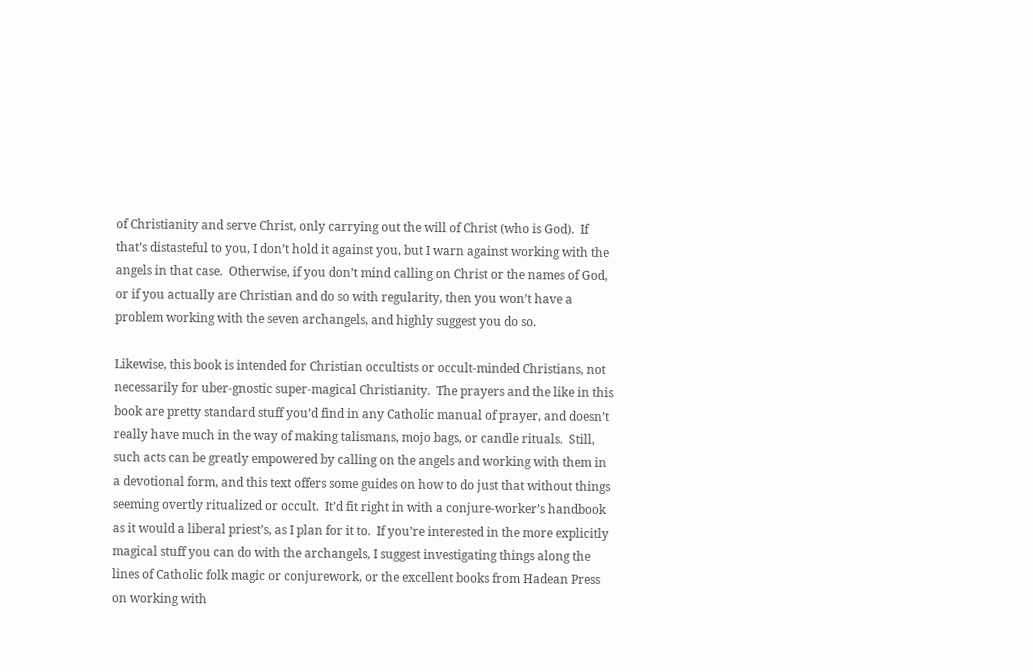of Christianity and serve Christ, only carrying out the will of Christ (who is God).  If that’s distasteful to you, I don’t hold it against you, but I warn against working with the angels in that case.  Otherwise, if you don’t mind calling on Christ or the names of God, or if you actually are Christian and do so with regularity, then you won’t have a problem working with the seven archangels, and highly suggest you do so.

Likewise, this book is intended for Christian occultists or occult-minded Christians, not necessarily for uber-gnostic super-magical Christianity.  The prayers and the like in this book are pretty standard stuff you’d find in any Catholic manual of prayer, and doesn’t really have much in the way of making talismans, mojo bags, or candle rituals.  Still, such acts can be greatly empowered by calling on the angels and working with them in a devotional form, and this text offers some guides on how to do just that without things seeming overtly ritualized or occult.  It’d fit right in with a conjure-worker’s handbook as it would a liberal priest’s, as I plan for it to.  If you’re interested in the more explicitly magical stuff you can do with the archangels, I suggest investigating things along the lines of Catholic folk magic or conjurework, or the excellent books from Hadean Press on working with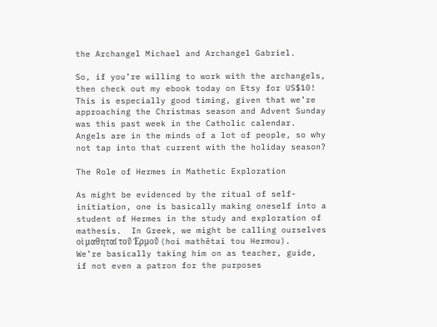the Archangel Michael and Archangel Gabriel.

So, if you’re willing to work with the archangels, then check out my ebook today on Etsy for US$10!  This is especially good timing, given that we’re approaching the Christmas season and Advent Sunday was this past week in the Catholic calendar.  Angels are in the minds of a lot of people, so why not tap into that current with the holiday season?

The Role of Hermes in Mathetic Exploration

As might be evidenced by the ritual of self-initiation, one is basically making oneself into a student of Hermes in the study and exploration of mathesis.  In Greek, we might be calling ourselves οἱ μαθηταί τοῦ Ἑρμοῦ (hoi mathētai tou Hermou).  We’re basically taking him on as teacher, guide, if not even a patron for the purposes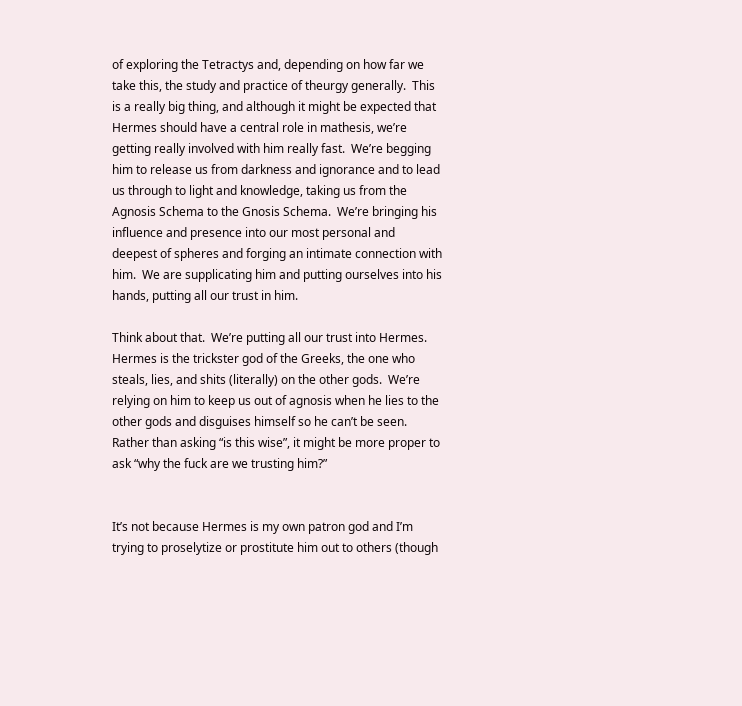of exploring the Tetractys and, depending on how far we take this, the study and practice of theurgy generally.  This is a really big thing, and although it might be expected that Hermes should have a central role in mathesis, we’re getting really involved with him really fast.  We’re begging him to release us from darkness and ignorance and to lead us through to light and knowledge, taking us from the Agnosis Schema to the Gnosis Schema.  We’re bringing his influence and presence into our most personal and deepest of spheres and forging an intimate connection with him.  We are supplicating him and putting ourselves into his hands, putting all our trust in him.

Think about that.  We’re putting all our trust into Hermes.  Hermes is the trickster god of the Greeks, the one who steals, lies, and shits (literally) on the other gods.  We’re relying on him to keep us out of agnosis when he lies to the other gods and disguises himself so he can’t be seen.  Rather than asking “is this wise”, it might be more proper to ask “why the fuck are we trusting him?”


It’s not because Hermes is my own patron god and I’m trying to proselytize or prostitute him out to others (though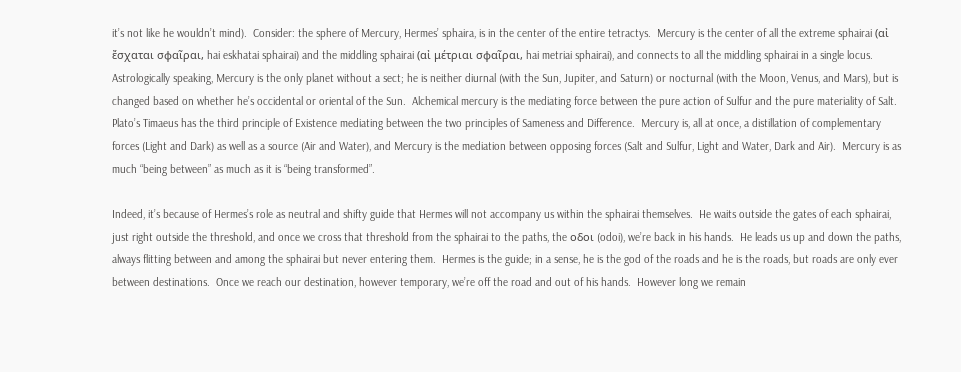it’s not like he wouldn’t mind).  Consider: the sphere of Mercury, Hermes’ sphaira, is in the center of the entire tetractys.  Mercury is the center of all the extreme sphairai (αἰ ἔσχαται σφαῖραι, hai eskhatai sphairai) and the middling sphairai (αἰ μέτριαι σφαῖραι, hai metriai sphairai), and connects to all the middling sphairai in a single locus.  Astrologically speaking, Mercury is the only planet without a sect; he is neither diurnal (with the Sun, Jupiter, and Saturn) or nocturnal (with the Moon, Venus, and Mars), but is changed based on whether he’s occidental or oriental of the Sun.  Alchemical mercury is the mediating force between the pure action of Sulfur and the pure materiality of Salt.  Plato’s Timaeus has the third principle of Existence mediating between the two principles of Sameness and Difference.  Mercury is, all at once, a distillation of complementary forces (Light and Dark) as well as a source (Air and Water), and Mercury is the mediation between opposing forces (Salt and Sulfur, Light and Water, Dark and Air).  Mercury is as much “being between” as much as it is “being transformed”.

Indeed, it’s because of Hermes’s role as neutral and shifty guide that Hermes will not accompany us within the sphairai themselves.  He waits outside the gates of each sphairai, just right outside the threshold, and once we cross that threshold from the sphairai to the paths, the οδοι (odoi), we’re back in his hands.  He leads us up and down the paths, always flitting between and among the sphairai but never entering them.  Hermes is the guide; in a sense, he is the god of the roads and he is the roads, but roads are only ever between destinations.  Once we reach our destination, however temporary, we’re off the road and out of his hands.  However long we remain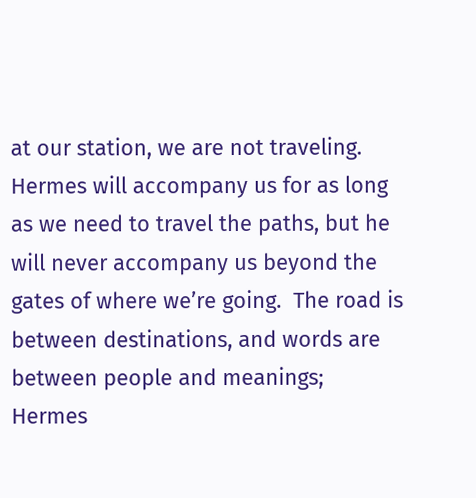at our station, we are not traveling.  Hermes will accompany us for as long as we need to travel the paths, but he will never accompany us beyond the gates of where we’re going.  The road is between destinations, and words are between people and meanings; Hermes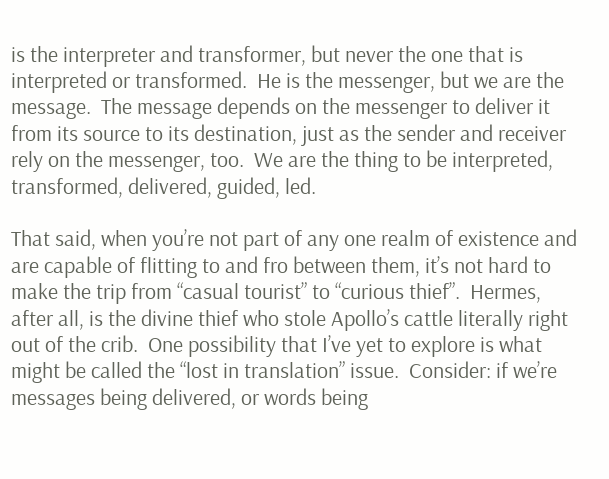is the interpreter and transformer, but never the one that is interpreted or transformed.  He is the messenger, but we are the message.  The message depends on the messenger to deliver it from its source to its destination, just as the sender and receiver rely on the messenger, too.  We are the thing to be interpreted, transformed, delivered, guided, led.

That said, when you’re not part of any one realm of existence and are capable of flitting to and fro between them, it’s not hard to make the trip from “casual tourist” to “curious thief”.  Hermes, after all, is the divine thief who stole Apollo’s cattle literally right out of the crib.  One possibility that I’ve yet to explore is what might be called the “lost in translation” issue.  Consider: if we’re messages being delivered, or words being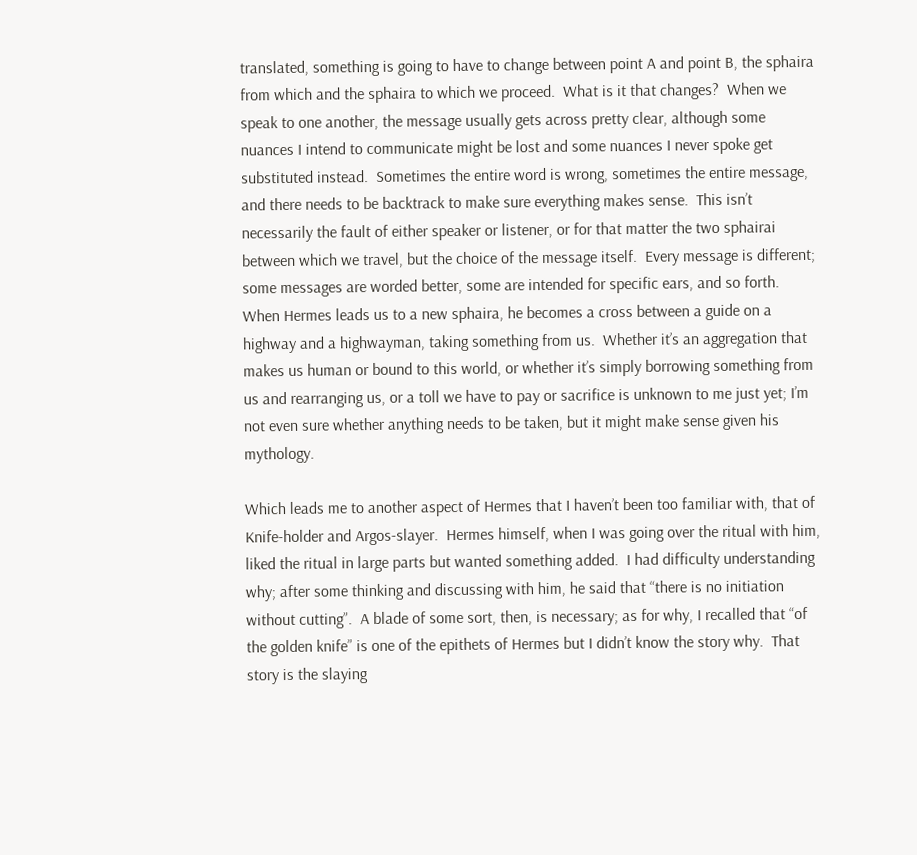translated, something is going to have to change between point A and point B, the sphaira from which and the sphaira to which we proceed.  What is it that changes?  When we speak to one another, the message usually gets across pretty clear, although some nuances I intend to communicate might be lost and some nuances I never spoke get substituted instead.  Sometimes the entire word is wrong, sometimes the entire message, and there needs to be backtrack to make sure everything makes sense.  This isn’t necessarily the fault of either speaker or listener, or for that matter the two sphairai between which we travel, but the choice of the message itself.  Every message is different; some messages are worded better, some are intended for specific ears, and so forth.  When Hermes leads us to a new sphaira, he becomes a cross between a guide on a highway and a highwayman, taking something from us.  Whether it’s an aggregation that makes us human or bound to this world, or whether it’s simply borrowing something from us and rearranging us, or a toll we have to pay or sacrifice is unknown to me just yet; I’m not even sure whether anything needs to be taken, but it might make sense given his mythology.

Which leads me to another aspect of Hermes that I haven’t been too familiar with, that of Knife-holder and Argos-slayer.  Hermes himself, when I was going over the ritual with him, liked the ritual in large parts but wanted something added.  I had difficulty understanding why; after some thinking and discussing with him, he said that “there is no initiation without cutting”.  A blade of some sort, then, is necessary; as for why, I recalled that “of the golden knife” is one of the epithets of Hermes but I didn’t know the story why.  That story is the slaying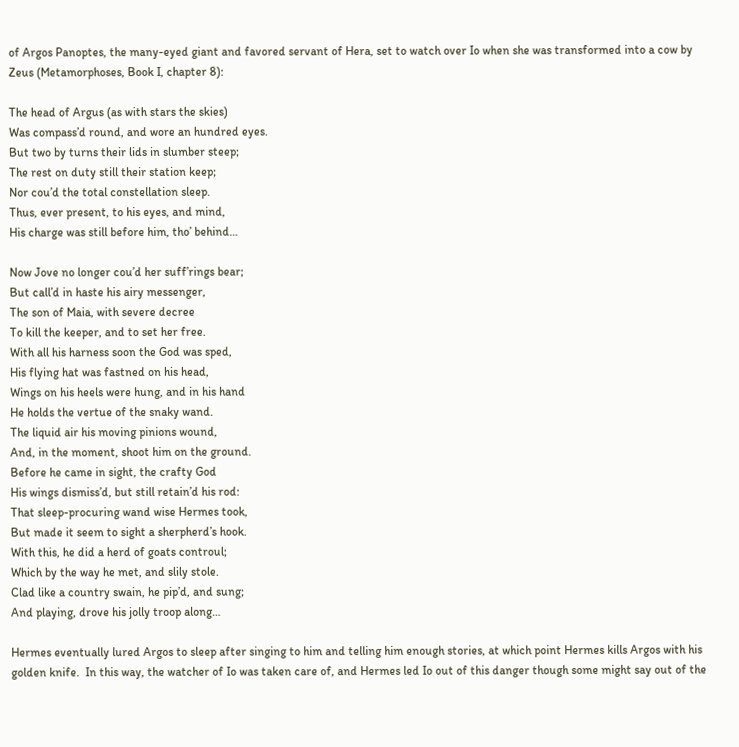of Argos Panoptes, the many-eyed giant and favored servant of Hera, set to watch over Io when she was transformed into a cow by Zeus (Metamorphoses, Book I, chapter 8):

The head of Argus (as with stars the skies)
Was compass’d round, and wore an hundred eyes.
But two by turns their lids in slumber steep;
The rest on duty still their station keep;
Nor cou’d the total constellation sleep.
Thus, ever present, to his eyes, and mind,
His charge was still before him, tho’ behind…

Now Jove no longer cou’d her suff’rings bear;
But call’d in haste his airy messenger,
The son of Maia, with severe decree
To kill the keeper, and to set her free.
With all his harness soon the God was sped,
His flying hat was fastned on his head,
Wings on his heels were hung, and in his hand
He holds the vertue of the snaky wand.
The liquid air his moving pinions wound,
And, in the moment, shoot him on the ground.
Before he came in sight, the crafty God
His wings dismiss’d, but still retain’d his rod:
That sleep-procuring wand wise Hermes took,
But made it seem to sight a sherpherd’s hook.
With this, he did a herd of goats controul;
Which by the way he met, and slily stole.
Clad like a country swain, he pip’d, and sung;
And playing, drove his jolly troop along…

Hermes eventually lured Argos to sleep after singing to him and telling him enough stories, at which point Hermes kills Argos with his golden knife.  In this way, the watcher of Io was taken care of, and Hermes led Io out of this danger though some might say out of the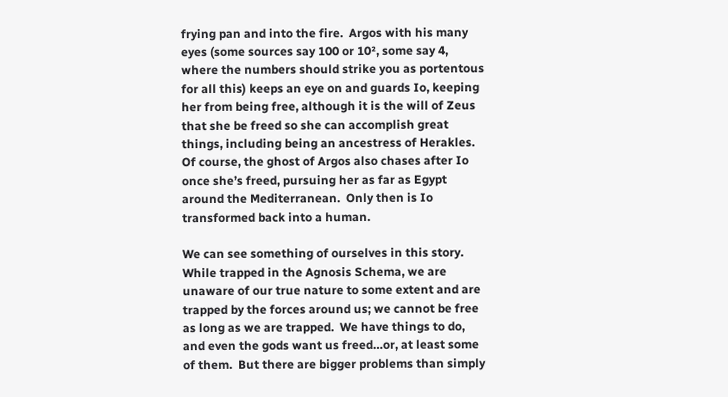frying pan and into the fire.  Argos with his many eyes (some sources say 100 or 10², some say 4, where the numbers should strike you as portentous for all this) keeps an eye on and guards Io, keeping her from being free, although it is the will of Zeus that she be freed so she can accomplish great things, including being an ancestress of Herakles.  Of course, the ghost of Argos also chases after Io once she’s freed, pursuing her as far as Egypt around the Mediterranean.  Only then is Io transformed back into a human.

We can see something of ourselves in this story.  While trapped in the Agnosis Schema, we are unaware of our true nature to some extent and are trapped by the forces around us; we cannot be free as long as we are trapped.  We have things to do, and even the gods want us freed…or, at least some of them.  But there are bigger problems than simply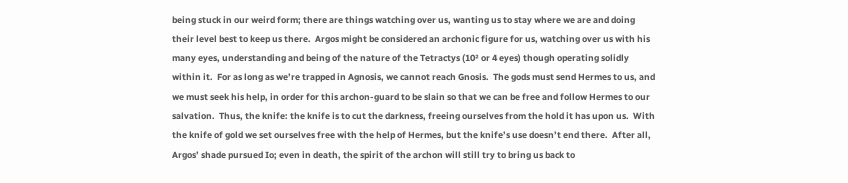being stuck in our weird form; there are things watching over us, wanting us to stay where we are and doing their level best to keep us there.  Argos might be considered an archonic figure for us, watching over us with his many eyes, understanding and being of the nature of the Tetractys (10² or 4 eyes) though operating solidly within it.  For as long as we’re trapped in Agnosis, we cannot reach Gnosis.  The gods must send Hermes to us, and we must seek his help, in order for this archon-guard to be slain so that we can be free and follow Hermes to our salvation.  Thus, the knife: the knife is to cut the darkness, freeing ourselves from the hold it has upon us.  With the knife of gold we set ourselves free with the help of Hermes, but the knife’s use doesn’t end there.  After all, Argos’ shade pursued Io; even in death, the spirit of the archon will still try to bring us back to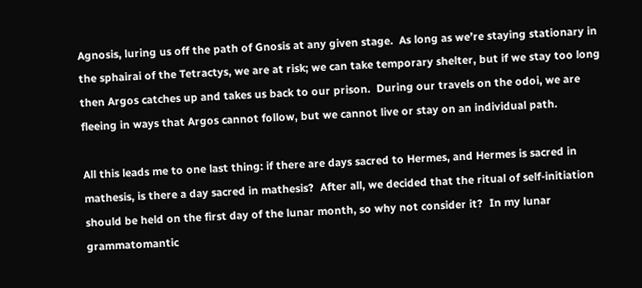Agnosis, luring us off the path of Gnosis at any given stage.  As long as we’re staying stationary in the sphairai of the Tetractys, we are at risk; we can take temporary shelter, but if we stay too long then Argos catches up and takes us back to our prison.  During our travels on the odoi, we are fleeing in ways that Argos cannot follow, but we cannot live or stay on an individual path.

All this leads me to one last thing: if there are days sacred to Hermes, and Hermes is sacred in mathesis, is there a day sacred in mathesis?  After all, we decided that the ritual of self-initiation should be held on the first day of the lunar month, so why not consider it?  In my lunar grammatomantic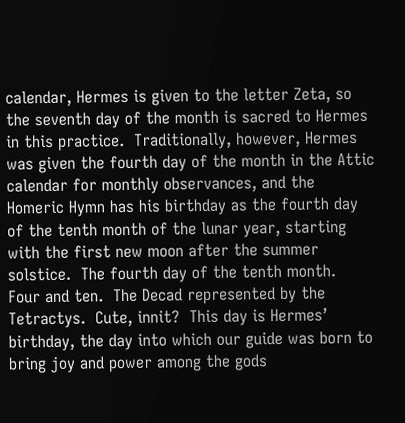calendar, Hermes is given to the letter Zeta, so the seventh day of the month is sacred to Hermes in this practice.  Traditionally, however, Hermes was given the fourth day of the month in the Attic calendar for monthly observances, and the Homeric Hymn has his birthday as the fourth day of the tenth month of the lunar year, starting with the first new moon after the summer solstice.  The fourth day of the tenth month.  Four and ten.  The Decad represented by the Tetractys.  Cute, innit?  This day is Hermes’ birthday, the day into which our guide was born to bring joy and power among the gods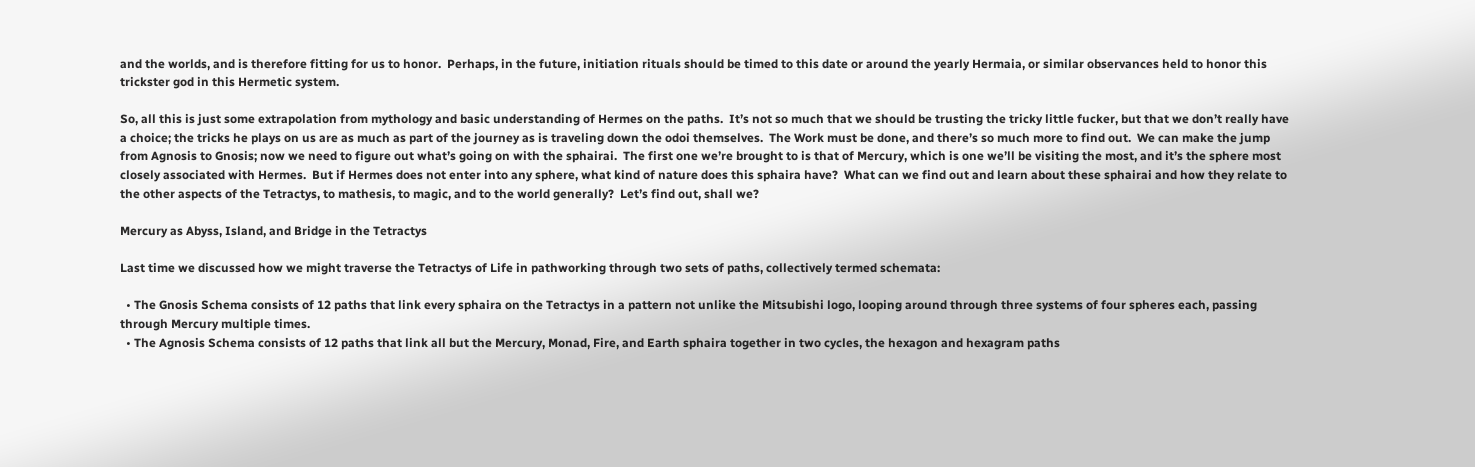and the worlds, and is therefore fitting for us to honor.  Perhaps, in the future, initiation rituals should be timed to this date or around the yearly Hermaia, or similar observances held to honor this trickster god in this Hermetic system.

So, all this is just some extrapolation from mythology and basic understanding of Hermes on the paths.  It’s not so much that we should be trusting the tricky little fucker, but that we don’t really have a choice; the tricks he plays on us are as much as part of the journey as is traveling down the odoi themselves.  The Work must be done, and there’s so much more to find out.  We can make the jump from Agnosis to Gnosis; now we need to figure out what’s going on with the sphairai.  The first one we’re brought to is that of Mercury, which is one we’ll be visiting the most, and it’s the sphere most closely associated with Hermes.  But if Hermes does not enter into any sphere, what kind of nature does this sphaira have?  What can we find out and learn about these sphairai and how they relate to the other aspects of the Tetractys, to mathesis, to magic, and to the world generally?  Let’s find out, shall we?

Mercury as Abyss, Island, and Bridge in the Tetractys

Last time we discussed how we might traverse the Tetractys of Life in pathworking through two sets of paths, collectively termed schemata:

  • The Gnosis Schema consists of 12 paths that link every sphaira on the Tetractys in a pattern not unlike the Mitsubishi logo, looping around through three systems of four spheres each, passing through Mercury multiple times.
  • The Agnosis Schema consists of 12 paths that link all but the Mercury, Monad, Fire, and Earth sphaira together in two cycles, the hexagon and hexagram paths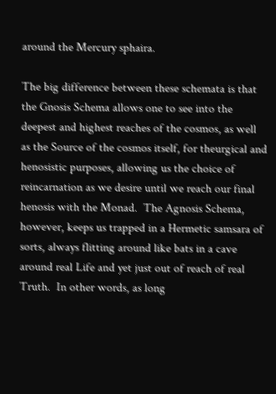around the Mercury sphaira.

The big difference between these schemata is that the Gnosis Schema allows one to see into the deepest and highest reaches of the cosmos, as well as the Source of the cosmos itself, for theurgical and henosistic purposes, allowing us the choice of reincarnation as we desire until we reach our final henosis with the Monad.  The Agnosis Schema, however, keeps us trapped in a Hermetic samsara of sorts, always flitting around like bats in a cave around real Life and yet just out of reach of real Truth.  In other words, as long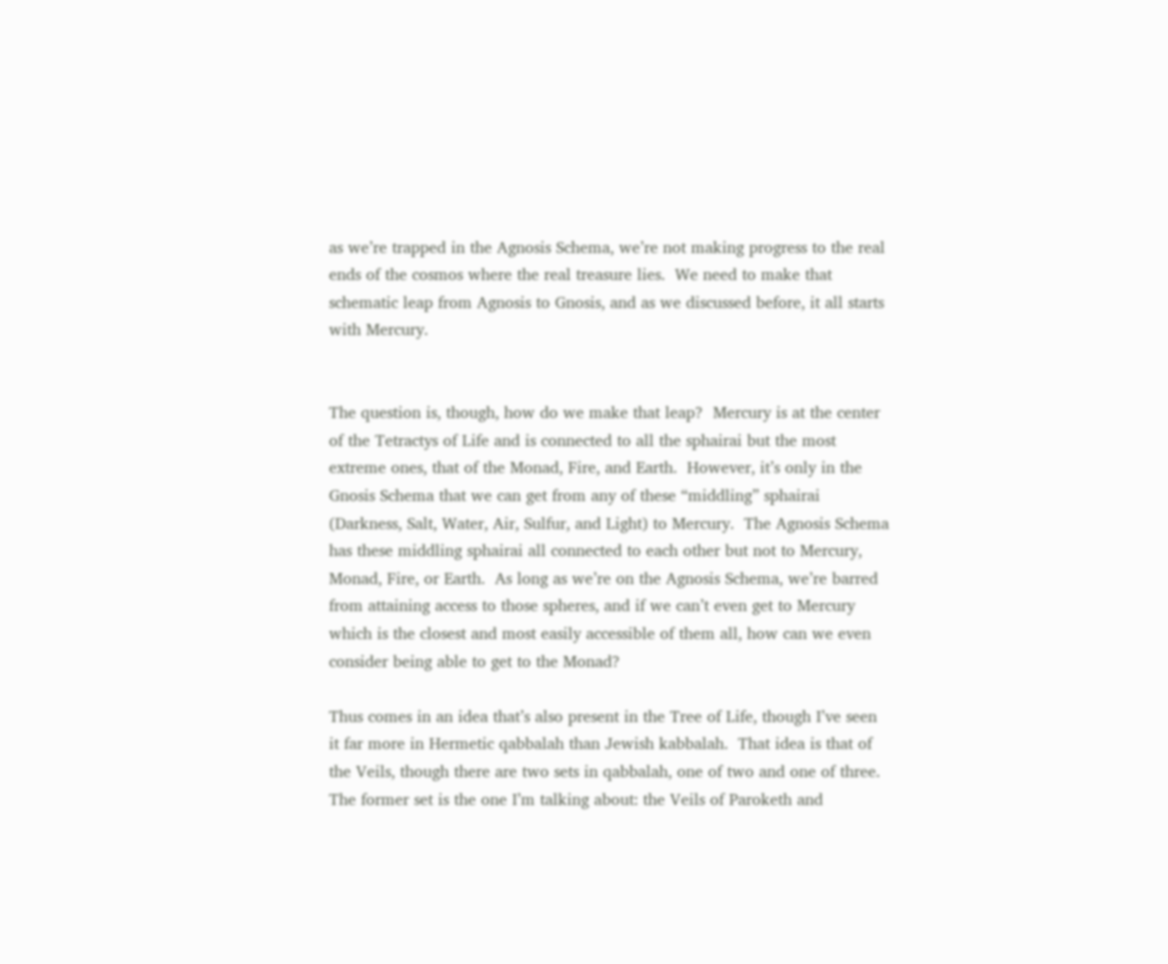as we’re trapped in the Agnosis Schema, we’re not making progress to the real ends of the cosmos where the real treasure lies.  We need to make that schematic leap from Agnosis to Gnosis, and as we discussed before, it all starts with Mercury.


The question is, though, how do we make that leap?  Mercury is at the center of the Tetractys of Life and is connected to all the sphairai but the most extreme ones, that of the Monad, Fire, and Earth.  However, it’s only in the Gnosis Schema that we can get from any of these “middling” sphairai (Darkness, Salt, Water, Air, Sulfur, and Light) to Mercury.  The Agnosis Schema has these middling sphairai all connected to each other but not to Mercury, Monad, Fire, or Earth.  As long as we’re on the Agnosis Schema, we’re barred from attaining access to those spheres, and if we can’t even get to Mercury which is the closest and most easily accessible of them all, how can we even consider being able to get to the Monad?

Thus comes in an idea that’s also present in the Tree of Life, though I’ve seen it far more in Hermetic qabbalah than Jewish kabbalah.  That idea is that of the Veils, though there are two sets in qabbalah, one of two and one of three.  The former set is the one I’m talking about: the Veils of Paroketh and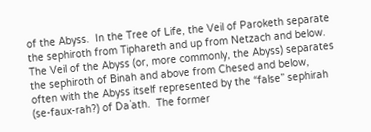of the Abyss.  In the Tree of Life, the Veil of Paroketh separate the sephiroth from Tiphareth and up from Netzach and below.  The Veil of the Abyss (or, more commonly, the Abyss) separates the sephiroth of Binah and above from Chesed and below, often with the Abyss itself represented by the “false” sephirah (se-faux-rah?) of Da`ath.  The former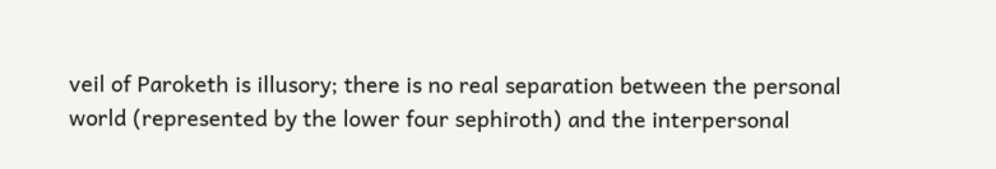veil of Paroketh is illusory; there is no real separation between the personal world (represented by the lower four sephiroth) and the interpersonal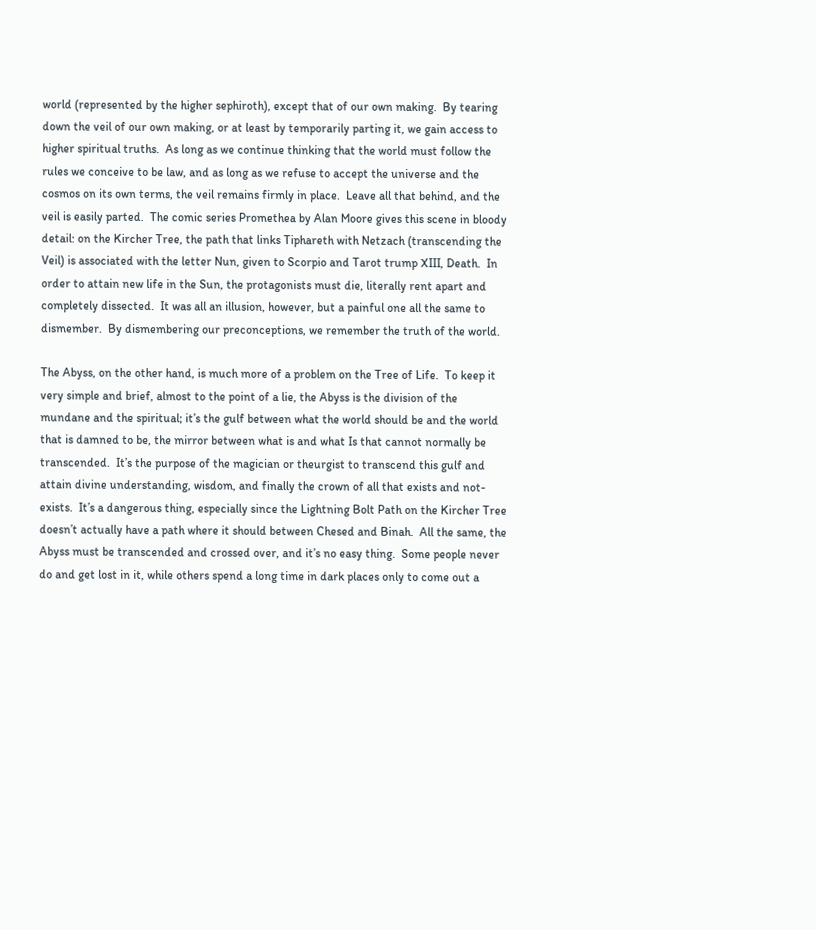world (represented by the higher sephiroth), except that of our own making.  By tearing down the veil of our own making, or at least by temporarily parting it, we gain access to higher spiritual truths.  As long as we continue thinking that the world must follow the rules we conceive to be law, and as long as we refuse to accept the universe and the cosmos on its own terms, the veil remains firmly in place.  Leave all that behind, and the veil is easily parted.  The comic series Promethea by Alan Moore gives this scene in bloody detail: on the Kircher Tree, the path that links Tiphareth with Netzach (transcending the Veil) is associated with the letter Nun, given to Scorpio and Tarot trump XIII, Death.  In order to attain new life in the Sun, the protagonists must die, literally rent apart and completely dissected.  It was all an illusion, however, but a painful one all the same to dismember.  By dismembering our preconceptions, we remember the truth of the world.

The Abyss, on the other hand, is much more of a problem on the Tree of Life.  To keep it very simple and brief, almost to the point of a lie, the Abyss is the division of the mundane and the spiritual; it’s the gulf between what the world should be and the world that is damned to be, the mirror between what is and what Is that cannot normally be transcended.  It’s the purpose of the magician or theurgist to transcend this gulf and attain divine understanding, wisdom, and finally the crown of all that exists and not-exists.  It’s a dangerous thing, especially since the Lightning Bolt Path on the Kircher Tree doesn’t actually have a path where it should between Chesed and Binah.  All the same, the Abyss must be transcended and crossed over, and it’s no easy thing.  Some people never do and get lost in it, while others spend a long time in dark places only to come out a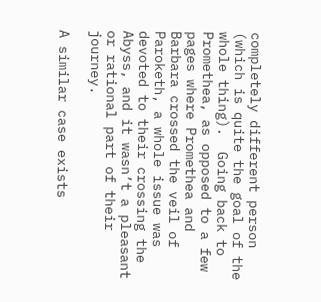completely different person (which is quite the goal of the whole thing).  Going back to Promethea, as opposed to a few pages where Promethea and Barbara crossed the veil of Paroketh, a whole issue was devoted to their crossing the Abyss, and it wasn’t a pleasant or rational part of their journey.

A similar case exists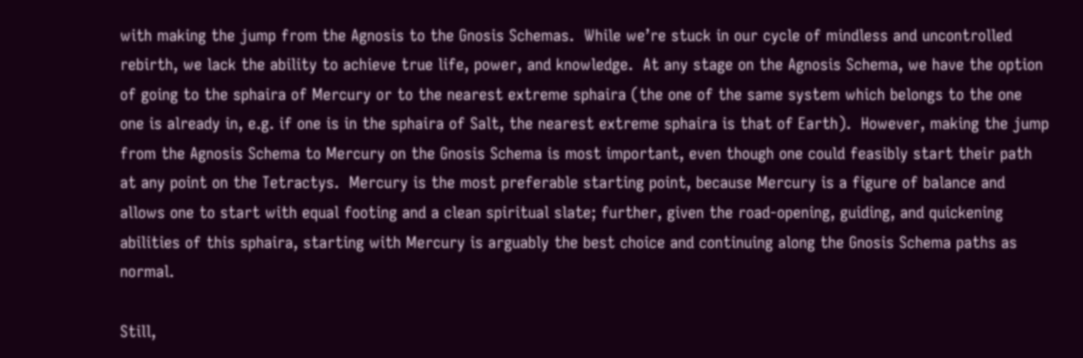with making the jump from the Agnosis to the Gnosis Schemas.  While we’re stuck in our cycle of mindless and uncontrolled rebirth, we lack the ability to achieve true life, power, and knowledge.  At any stage on the Agnosis Schema, we have the option of going to the sphaira of Mercury or to the nearest extreme sphaira (the one of the same system which belongs to the one one is already in, e.g. if one is in the sphaira of Salt, the nearest extreme sphaira is that of Earth).  However, making the jump from the Agnosis Schema to Mercury on the Gnosis Schema is most important, even though one could feasibly start their path at any point on the Tetractys.  Mercury is the most preferable starting point, because Mercury is a figure of balance and allows one to start with equal footing and a clean spiritual slate; further, given the road-opening, guiding, and quickening abilities of this sphaira, starting with Mercury is arguably the best choice and continuing along the Gnosis Schema paths as normal.

Still,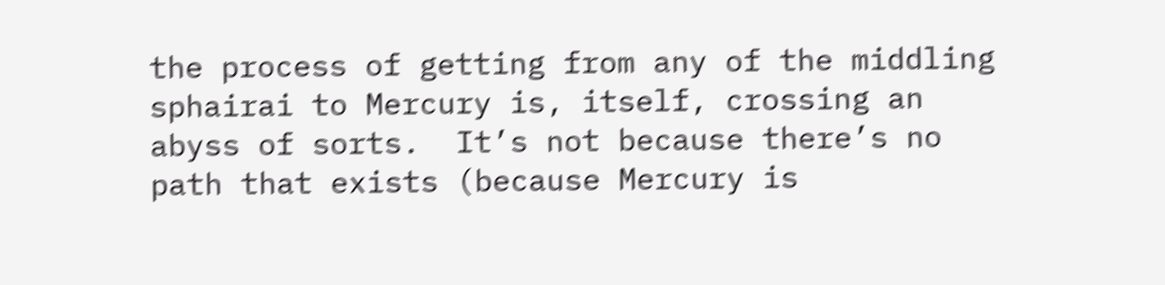the process of getting from any of the middling sphairai to Mercury is, itself, crossing an abyss of sorts.  It’s not because there’s no path that exists (because Mercury is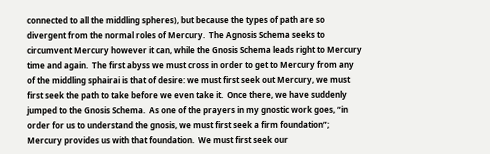connected to all the middling spheres), but because the types of path are so divergent from the normal roles of Mercury.  The Agnosis Schema seeks to circumvent Mercury however it can, while the Gnosis Schema leads right to Mercury time and again.  The first abyss we must cross in order to get to Mercury from any of the middling sphairai is that of desire: we must first seek out Mercury, we must first seek the path to take before we even take it.  Once there, we have suddenly jumped to the Gnosis Schema.  As one of the prayers in my gnostic work goes, “in order for us to understand the gnosis, we must first seek a firm foundation”; Mercury provides us with that foundation.  We must first seek our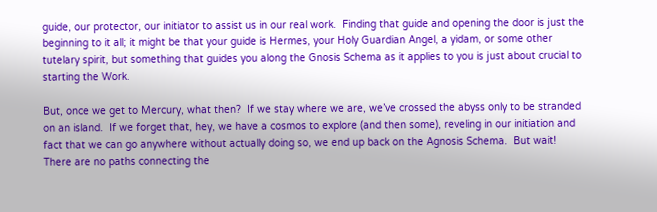guide, our protector, our initiator to assist us in our real work.  Finding that guide and opening the door is just the beginning to it all; it might be that your guide is Hermes, your Holy Guardian Angel, a yidam, or some other tutelary spirit, but something that guides you along the Gnosis Schema as it applies to you is just about crucial to starting the Work.

But, once we get to Mercury, what then?  If we stay where we are, we’ve crossed the abyss only to be stranded on an island.  If we forget that, hey, we have a cosmos to explore (and then some), reveling in our initiation and fact that we can go anywhere without actually doing so, we end up back on the Agnosis Schema.  But wait!  There are no paths connecting the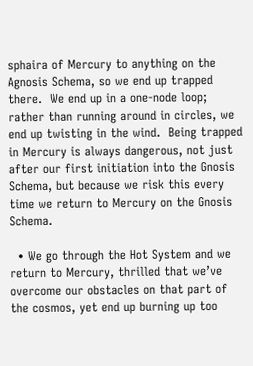sphaira of Mercury to anything on the Agnosis Schema, so we end up trapped there.  We end up in a one-node loop; rather than running around in circles, we end up twisting in the wind.  Being trapped in Mercury is always dangerous, not just after our first initiation into the Gnosis Schema, but because we risk this every time we return to Mercury on the Gnosis Schema.

  • We go through the Hot System and we return to Mercury, thrilled that we’ve overcome our obstacles on that part of the cosmos, yet end up burning up too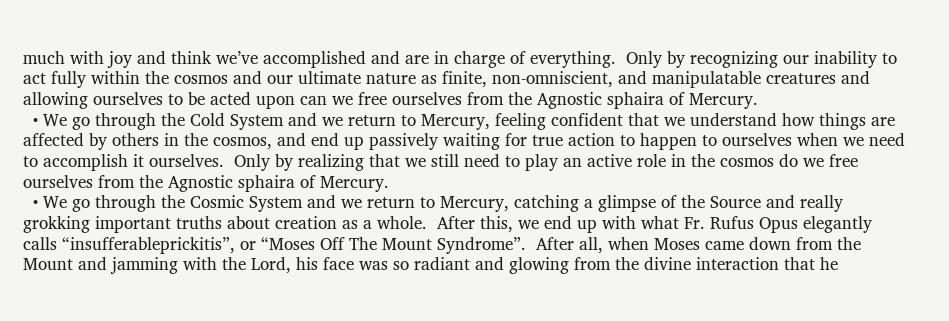much with joy and think we’ve accomplished and are in charge of everything.  Only by recognizing our inability to act fully within the cosmos and our ultimate nature as finite, non-omniscient, and manipulatable creatures and allowing ourselves to be acted upon can we free ourselves from the Agnostic sphaira of Mercury.
  • We go through the Cold System and we return to Mercury, feeling confident that we understand how things are affected by others in the cosmos, and end up passively waiting for true action to happen to ourselves when we need to accomplish it ourselves.  Only by realizing that we still need to play an active role in the cosmos do we free ourselves from the Agnostic sphaira of Mercury.
  • We go through the Cosmic System and we return to Mercury, catching a glimpse of the Source and really grokking important truths about creation as a whole.  After this, we end up with what Fr. Rufus Opus elegantly calls “insufferableprickitis”, or “Moses Off The Mount Syndrome”.  After all, when Moses came down from the Mount and jamming with the Lord, his face was so radiant and glowing from the divine interaction that he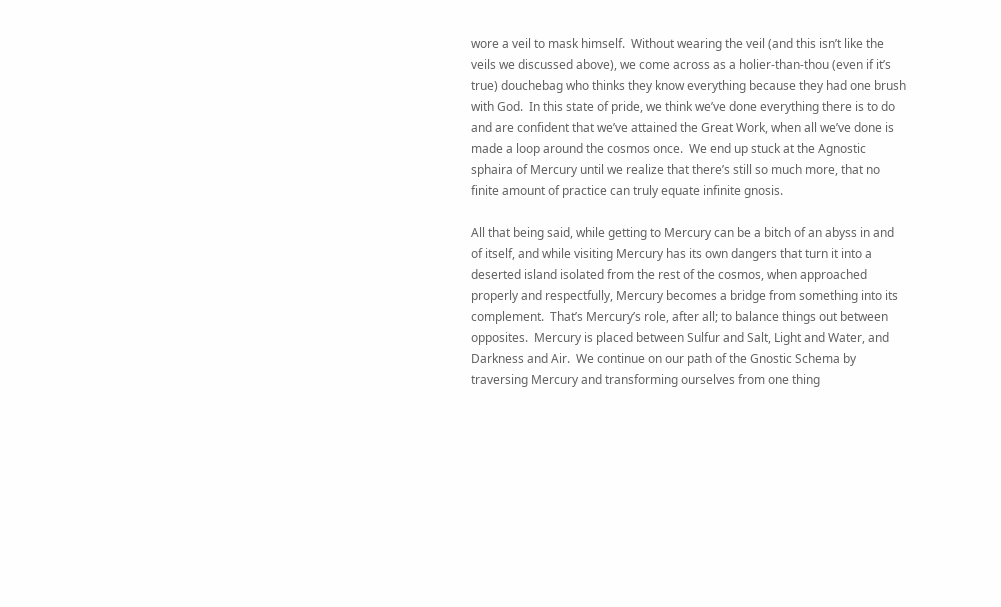wore a veil to mask himself.  Without wearing the veil (and this isn’t like the veils we discussed above), we come across as a holier-than-thou (even if it’s true) douchebag who thinks they know everything because they had one brush with God.  In this state of pride, we think we’ve done everything there is to do and are confident that we’ve attained the Great Work, when all we’ve done is made a loop around the cosmos once.  We end up stuck at the Agnostic sphaira of Mercury until we realize that there’s still so much more, that no finite amount of practice can truly equate infinite gnosis.

All that being said, while getting to Mercury can be a bitch of an abyss in and of itself, and while visiting Mercury has its own dangers that turn it into a deserted island isolated from the rest of the cosmos, when approached properly and respectfully, Mercury becomes a bridge from something into its complement.  That’s Mercury’s role, after all; to balance things out between opposites.  Mercury is placed between Sulfur and Salt, Light and Water, and Darkness and Air.  We continue on our path of the Gnostic Schema by traversing Mercury and transforming ourselves from one thing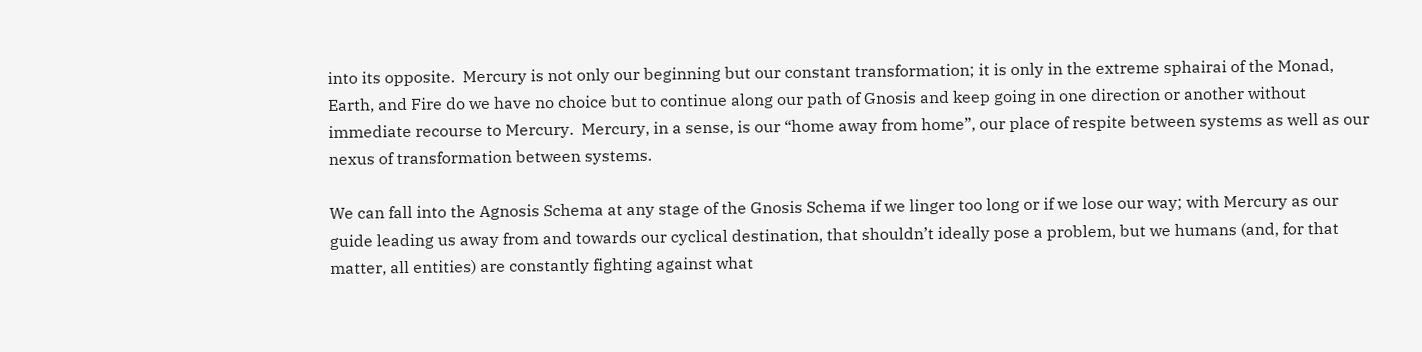into its opposite.  Mercury is not only our beginning but our constant transformation; it is only in the extreme sphairai of the Monad, Earth, and Fire do we have no choice but to continue along our path of Gnosis and keep going in one direction or another without immediate recourse to Mercury.  Mercury, in a sense, is our “home away from home”, our place of respite between systems as well as our nexus of transformation between systems.

We can fall into the Agnosis Schema at any stage of the Gnosis Schema if we linger too long or if we lose our way; with Mercury as our guide leading us away from and towards our cyclical destination, that shouldn’t ideally pose a problem, but we humans (and, for that matter, all entities) are constantly fighting against what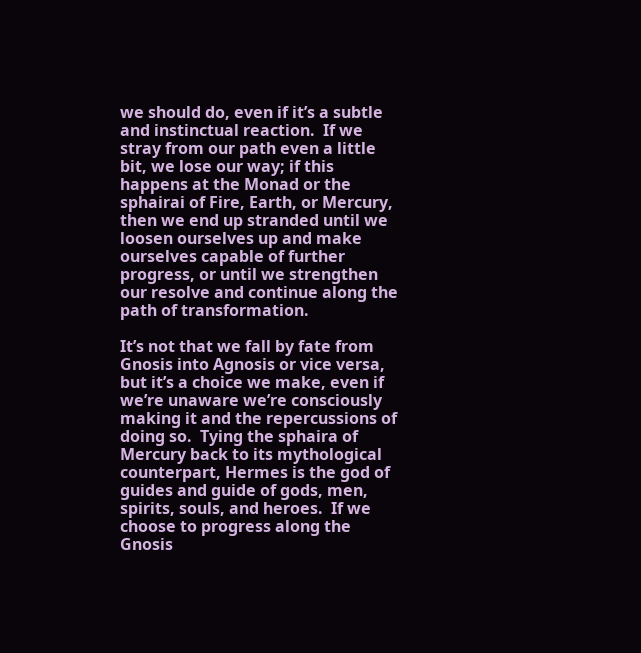we should do, even if it’s a subtle and instinctual reaction.  If we stray from our path even a little bit, we lose our way; if this happens at the Monad or the sphairai of Fire, Earth, or Mercury, then we end up stranded until we loosen ourselves up and make ourselves capable of further progress, or until we strengthen our resolve and continue along the path of transformation.

It’s not that we fall by fate from Gnosis into Agnosis or vice versa, but it’s a choice we make, even if we’re unaware we’re consciously making it and the repercussions of doing so.  Tying the sphaira of Mercury back to its mythological counterpart, Hermes is the god of guides and guide of gods, men, spirits, souls, and heroes.  If we choose to progress along the Gnosis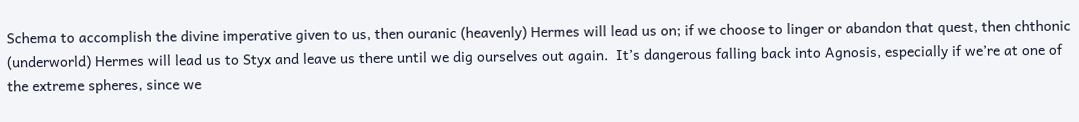Schema to accomplish the divine imperative given to us, then ouranic (heavenly) Hermes will lead us on; if we choose to linger or abandon that quest, then chthonic (underworld) Hermes will lead us to Styx and leave us there until we dig ourselves out again.  It’s dangerous falling back into Agnosis, especially if we’re at one of the extreme spheres, since we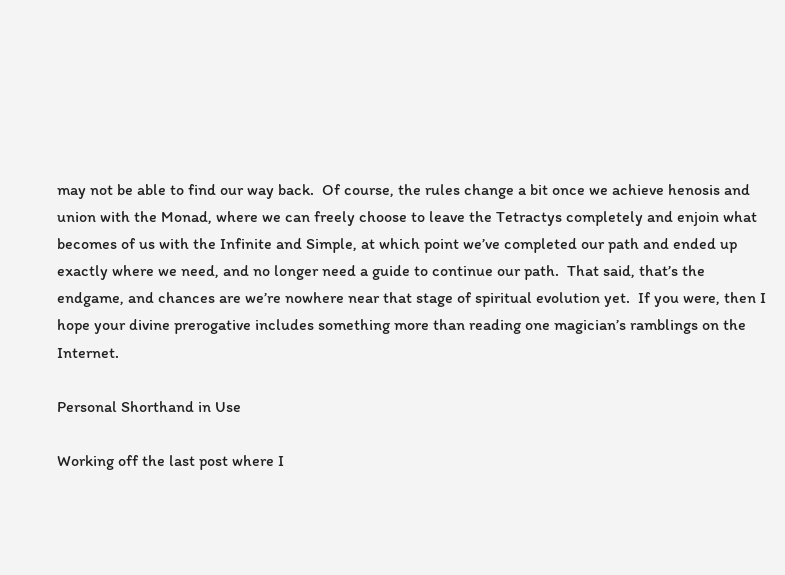may not be able to find our way back.  Of course, the rules change a bit once we achieve henosis and union with the Monad, where we can freely choose to leave the Tetractys completely and enjoin what becomes of us with the Infinite and Simple, at which point we’ve completed our path and ended up exactly where we need, and no longer need a guide to continue our path.  That said, that’s the endgame, and chances are we’re nowhere near that stage of spiritual evolution yet.  If you were, then I hope your divine prerogative includes something more than reading one magician’s ramblings on the Internet.

Personal Shorthand in Use

Working off the last post where I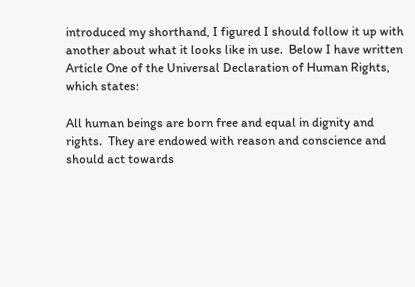introduced my shorthand, I figured I should follow it up with another about what it looks like in use.  Below I have written Article One of the Universal Declaration of Human Rights, which states:

All human beings are born free and equal in dignity and rights.  They are endowed with reason and conscience and should act towards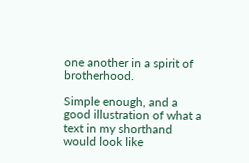one another in a spirit of brotherhood.

Simple enough, and a good illustration of what a text in my shorthand would look like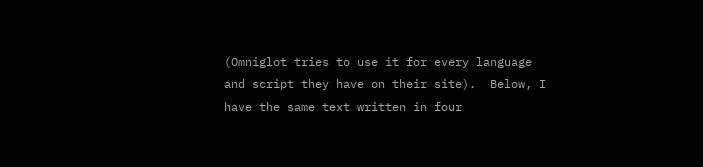(Omniglot tries to use it for every language and script they have on their site).  Below, I have the same text written in four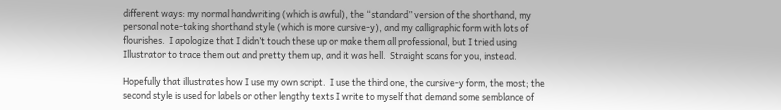different ways: my normal handwriting (which is awful), the “standard” version of the shorthand, my personal note-taking shorthand style (which is more cursive-y), and my calligraphic form with lots of flourishes.  I apologize that I didn’t touch these up or make them all professional, but I tried using Illustrator to trace them out and pretty them up, and it was hell.  Straight scans for you, instead.

Hopefully that illustrates how I use my own script.  I use the third one, the cursive-y form, the most; the second style is used for labels or other lengthy texts I write to myself that demand some semblance of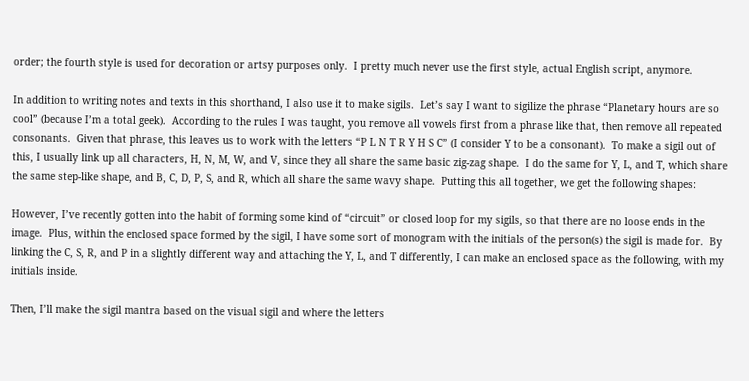order; the fourth style is used for decoration or artsy purposes only.  I pretty much never use the first style, actual English script, anymore.

In addition to writing notes and texts in this shorthand, I also use it to make sigils.  Let’s say I want to sigilize the phrase “Planetary hours are so cool” (because I’m a total geek).  According to the rules I was taught, you remove all vowels first from a phrase like that, then remove all repeated consonants.  Given that phrase, this leaves us to work with the letters “P L N T R Y H S C” (I consider Y to be a consonant).  To make a sigil out of this, I usually link up all characters, H, N, M, W, and V, since they all share the same basic zig-zag shape.  I do the same for Y, L, and T, which share the same step-like shape, and B, C, D, P, S, and R, which all share the same wavy shape.  Putting this all together, we get the following shapes:

However, I’ve recently gotten into the habit of forming some kind of “circuit” or closed loop for my sigils, so that there are no loose ends in the image.  Plus, within the enclosed space formed by the sigil, I have some sort of monogram with the initials of the person(s) the sigil is made for.  By linking the C, S, R, and P in a slightly different way and attaching the Y, L, and T differently, I can make an enclosed space as the following, with my initials inside.

Then, I’ll make the sigil mantra based on the visual sigil and where the letters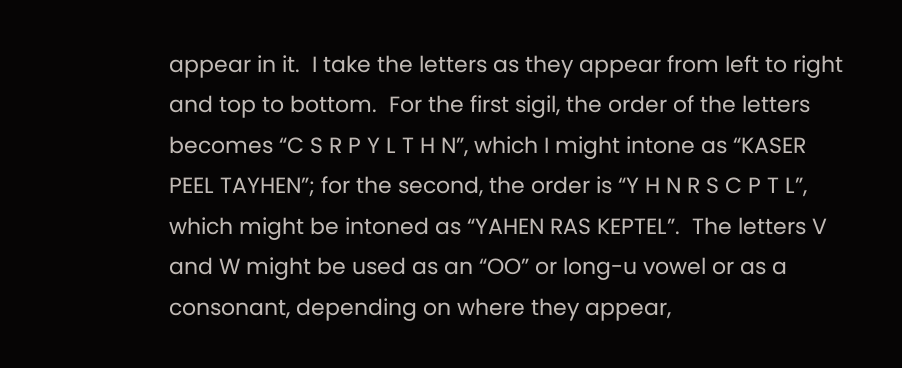appear in it.  I take the letters as they appear from left to right and top to bottom.  For the first sigil, the order of the letters becomes “C S R P Y L T H N”, which I might intone as “KASER PEEL TAYHEN”; for the second, the order is “Y H N R S C P T L”, which might be intoned as “YAHEN RAS KEPTEL”.  The letters V and W might be used as an “OO” or long-u vowel or as a consonant, depending on where they appear,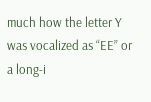much how the letter Y was vocalized as “EE” or a long-i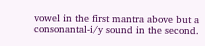vowel in the first mantra above but a consonantal-i/y sound in the second.